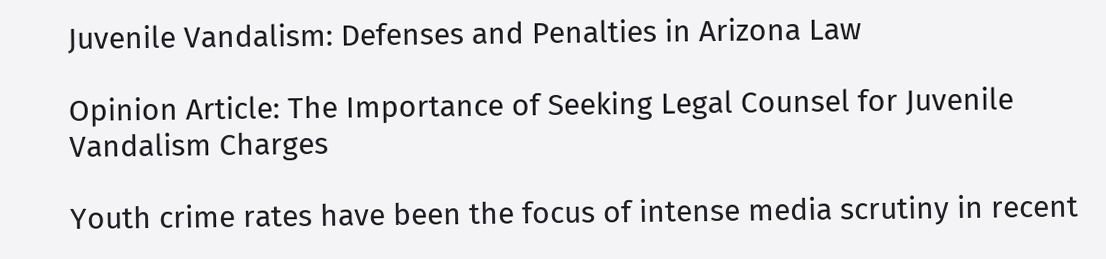Juvenile Vandalism: Defenses and Penalties in Arizona Law

Opinion Article: The Importance of Seeking Legal Counsel for Juvenile Vandalism Charges

Youth crime rates have been the focus of intense media scrutiny in recent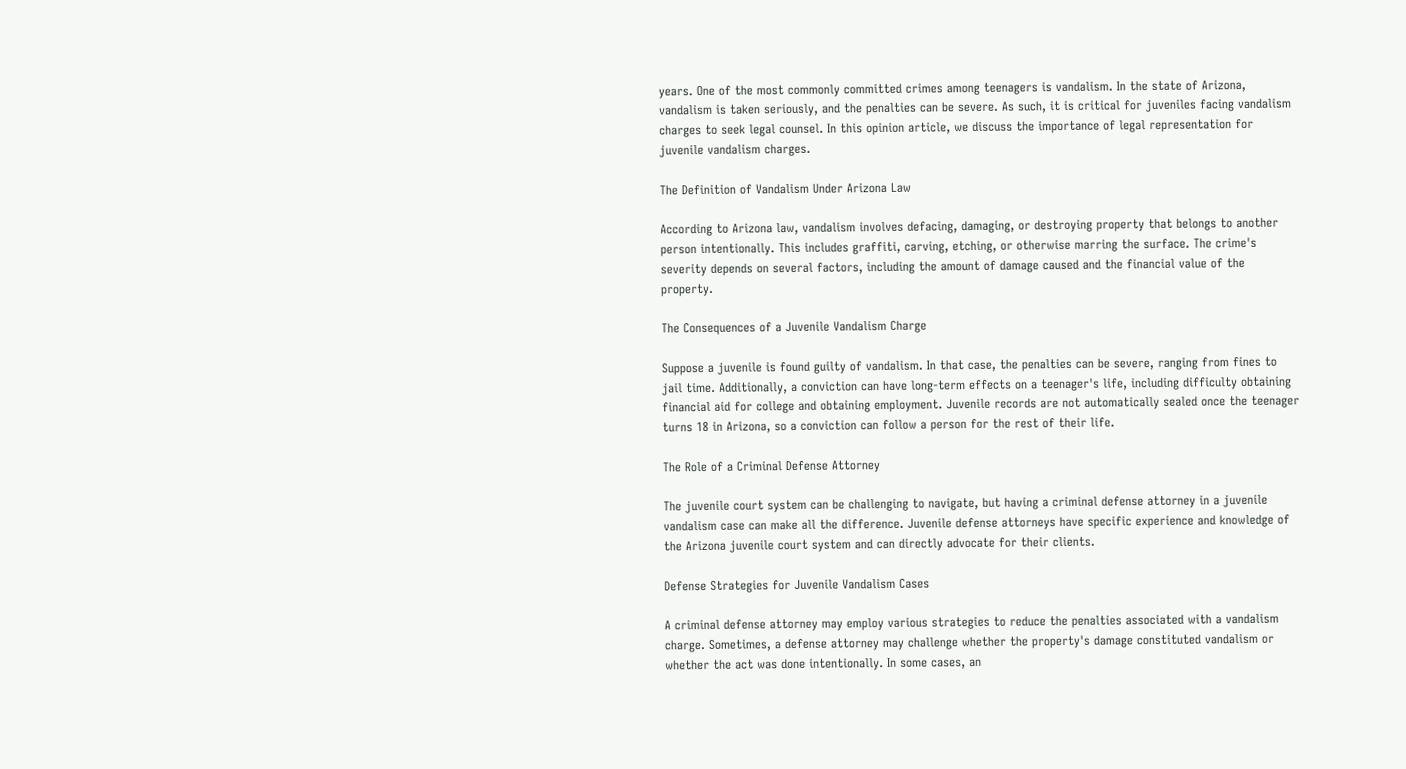years. One of the most commonly committed crimes among teenagers is vandalism. In the state of Arizona, vandalism is taken seriously, and the penalties can be severe. As such, it is critical for juveniles facing vandalism charges to seek legal counsel. In this opinion article, we discuss the importance of legal representation for juvenile vandalism charges.

The Definition of Vandalism Under Arizona Law

According to Arizona law, vandalism involves defacing, damaging, or destroying property that belongs to another person intentionally. This includes graffiti, carving, etching, or otherwise marring the surface. The crime's severity depends on several factors, including the amount of damage caused and the financial value of the property.

The Consequences of a Juvenile Vandalism Charge

Suppose a juvenile is found guilty of vandalism. In that case, the penalties can be severe, ranging from fines to jail time. Additionally, a conviction can have long-term effects on a teenager's life, including difficulty obtaining financial aid for college and obtaining employment. Juvenile records are not automatically sealed once the teenager turns 18 in Arizona, so a conviction can follow a person for the rest of their life.

The Role of a Criminal Defense Attorney

The juvenile court system can be challenging to navigate, but having a criminal defense attorney in a juvenile vandalism case can make all the difference. Juvenile defense attorneys have specific experience and knowledge of the Arizona juvenile court system and can directly advocate for their clients.

Defense Strategies for Juvenile Vandalism Cases

A criminal defense attorney may employ various strategies to reduce the penalties associated with a vandalism charge. Sometimes, a defense attorney may challenge whether the property's damage constituted vandalism or whether the act was done intentionally. In some cases, an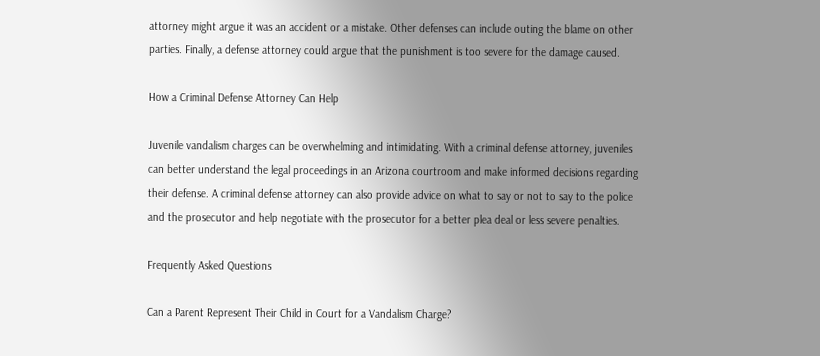attorney might argue it was an accident or a mistake. Other defenses can include outing the blame on other parties. Finally, a defense attorney could argue that the punishment is too severe for the damage caused.

How a Criminal Defense Attorney Can Help

Juvenile vandalism charges can be overwhelming and intimidating. With a criminal defense attorney, juveniles can better understand the legal proceedings in an Arizona courtroom and make informed decisions regarding their defense. A criminal defense attorney can also provide advice on what to say or not to say to the police and the prosecutor and help negotiate with the prosecutor for a better plea deal or less severe penalties.

Frequently Asked Questions

Can a Parent Represent Their Child in Court for a Vandalism Charge?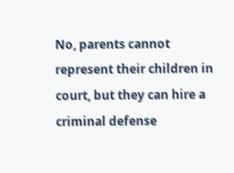No, parents cannot represent their children in court, but they can hire a criminal defense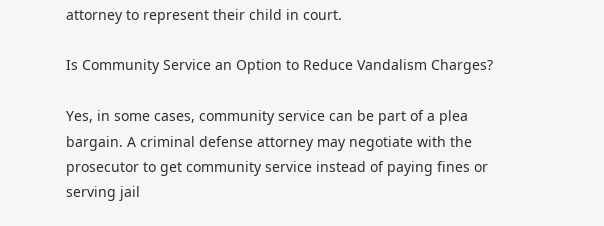attorney to represent their child in court.

Is Community Service an Option to Reduce Vandalism Charges?

Yes, in some cases, community service can be part of a plea bargain. A criminal defense attorney may negotiate with the prosecutor to get community service instead of paying fines or serving jail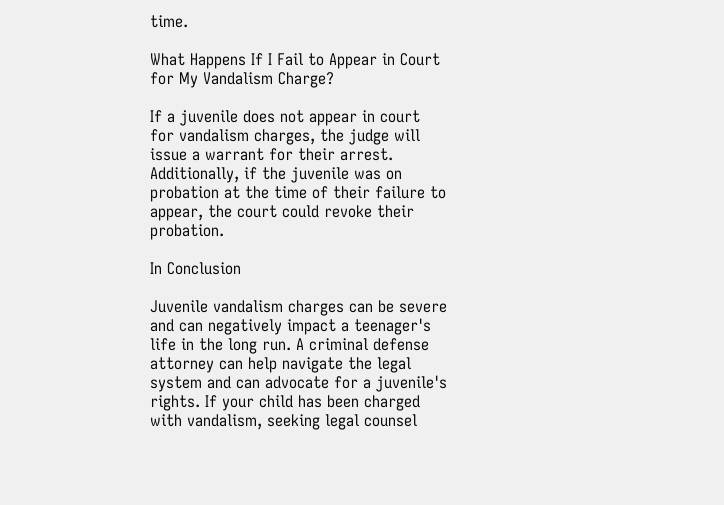time.

What Happens If I Fail to Appear in Court for My Vandalism Charge?

If a juvenile does not appear in court for vandalism charges, the judge will issue a warrant for their arrest. Additionally, if the juvenile was on probation at the time of their failure to appear, the court could revoke their probation.

In Conclusion

Juvenile vandalism charges can be severe and can negatively impact a teenager's life in the long run. A criminal defense attorney can help navigate the legal system and can advocate for a juvenile's rights. If your child has been charged with vandalism, seeking legal counsel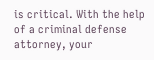is critical. With the help of a criminal defense attorney, your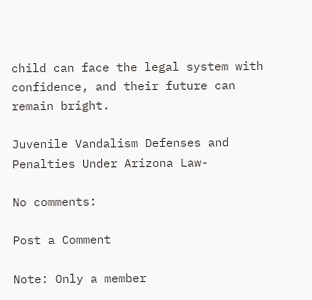child can face the legal system with confidence, and their future can remain bright.

Juvenile Vandalism Defenses and Penalties Under Arizona Law-

No comments:

Post a Comment

Note: Only a member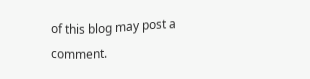of this blog may post a comment.